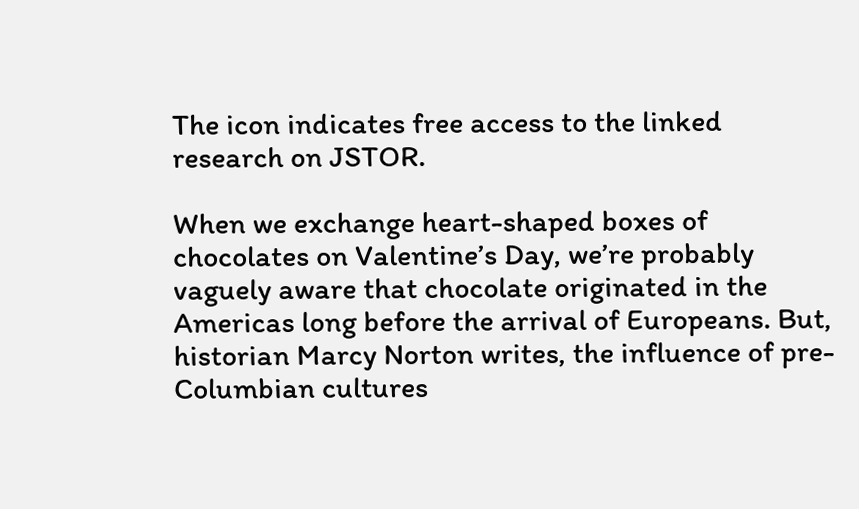The icon indicates free access to the linked research on JSTOR.

When we exchange heart-shaped boxes of chocolates on Valentine’s Day, we’re probably vaguely aware that chocolate originated in the Americas long before the arrival of Europeans. But, historian Marcy Norton writes, the influence of pre-Columbian cultures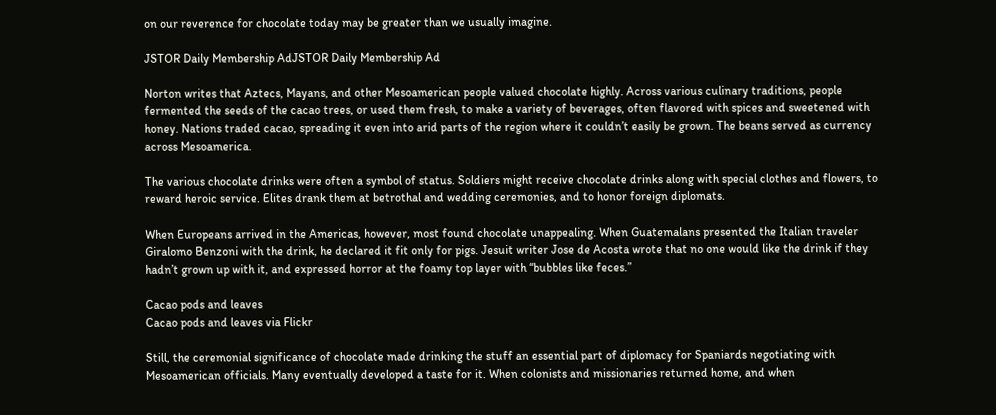on our reverence for chocolate today may be greater than we usually imagine.

JSTOR Daily Membership AdJSTOR Daily Membership Ad

Norton writes that Aztecs, Mayans, and other Mesoamerican people valued chocolate highly. Across various culinary traditions, people fermented the seeds of the cacao trees, or used them fresh, to make a variety of beverages, often flavored with spices and sweetened with honey. Nations traded cacao, spreading it even into arid parts of the region where it couldn’t easily be grown. The beans served as currency across Mesoamerica.

The various chocolate drinks were often a symbol of status. Soldiers might receive chocolate drinks along with special clothes and flowers, to reward heroic service. Elites drank them at betrothal and wedding ceremonies, and to honor foreign diplomats.

When Europeans arrived in the Americas, however, most found chocolate unappealing. When Guatemalans presented the Italian traveler Giralomo Benzoni with the drink, he declared it fit only for pigs. Jesuit writer Jose de Acosta wrote that no one would like the drink if they hadn’t grown up with it, and expressed horror at the foamy top layer with “bubbles like feces.”

Cacao pods and leaves
Cacao pods and leaves via Flickr

Still, the ceremonial significance of chocolate made drinking the stuff an essential part of diplomacy for Spaniards negotiating with Mesoamerican officials. Many eventually developed a taste for it. When colonists and missionaries returned home, and when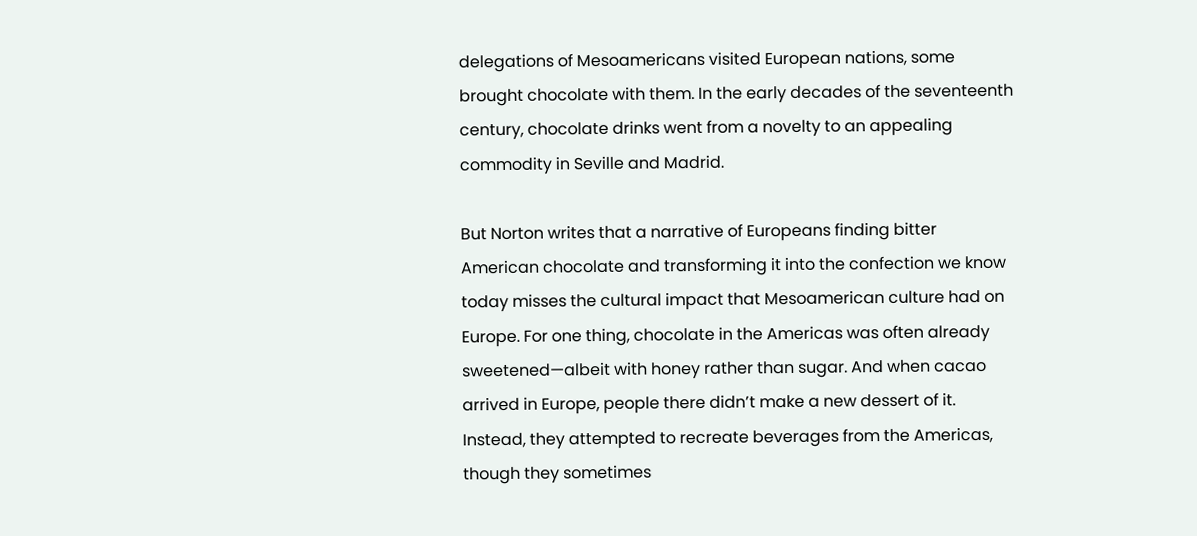delegations of Mesoamericans visited European nations, some brought chocolate with them. In the early decades of the seventeenth century, chocolate drinks went from a novelty to an appealing commodity in Seville and Madrid.

But Norton writes that a narrative of Europeans finding bitter American chocolate and transforming it into the confection we know today misses the cultural impact that Mesoamerican culture had on Europe. For one thing, chocolate in the Americas was often already sweetened—albeit with honey rather than sugar. And when cacao arrived in Europe, people there didn’t make a new dessert of it. Instead, they attempted to recreate beverages from the Americas, though they sometimes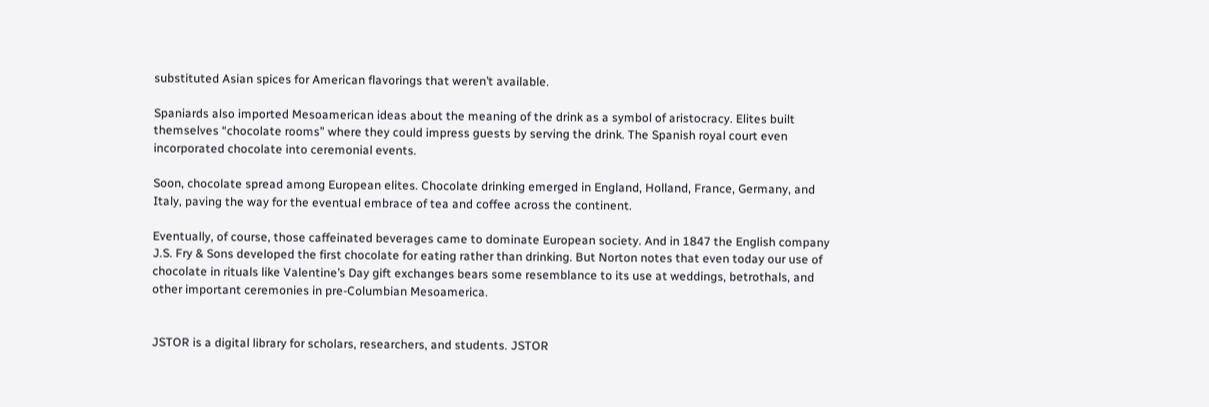substituted Asian spices for American flavorings that weren’t available.

Spaniards also imported Mesoamerican ideas about the meaning of the drink as a symbol of aristocracy. Elites built themselves “chocolate rooms” where they could impress guests by serving the drink. The Spanish royal court even incorporated chocolate into ceremonial events.

Soon, chocolate spread among European elites. Chocolate drinking emerged in England, Holland, France, Germany, and Italy, paving the way for the eventual embrace of tea and coffee across the continent.

Eventually, of course, those caffeinated beverages came to dominate European society. And in 1847 the English company J.S. Fry & Sons developed the first chocolate for eating rather than drinking. But Norton notes that even today our use of chocolate in rituals like Valentine’s Day gift exchanges bears some resemblance to its use at weddings, betrothals, and other important ceremonies in pre-Columbian Mesoamerica.


JSTOR is a digital library for scholars, researchers, and students. JSTOR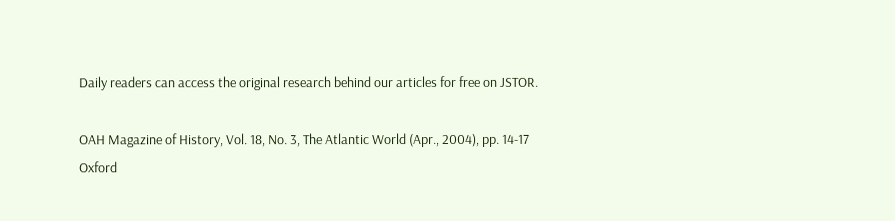Daily readers can access the original research behind our articles for free on JSTOR.

OAH Magazine of History, Vol. 18, No. 3, The Atlantic World (Apr., 2004), pp. 14-17
Oxford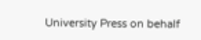University Press on behalf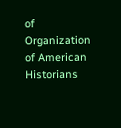of Organization of American Historians